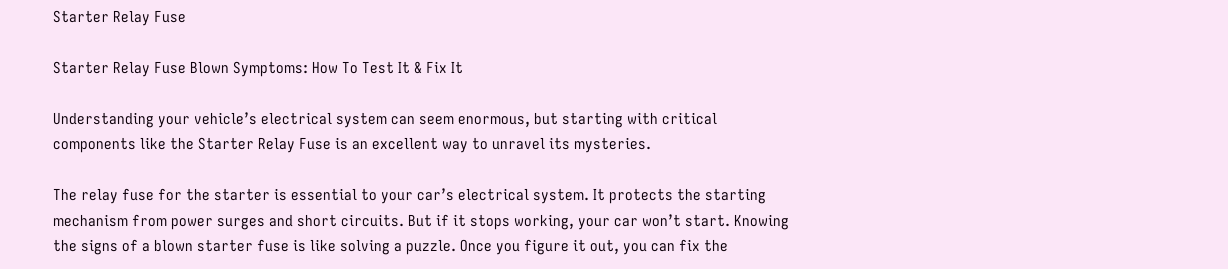Starter Relay Fuse

Starter Relay Fuse Blown Symptoms: How To Test It & Fix It

Understanding your vehicle’s electrical system can seem enormous, but starting with critical components like the Starter Relay Fuse is an excellent way to unravel its mysteries.

The relay fuse for the starter is essential to your car’s electrical system. It protects the starting mechanism from power surges and short circuits. But if it stops working, your car won’t start. Knowing the signs of a blown starter fuse is like solving a puzzle. Once you figure it out, you can fix the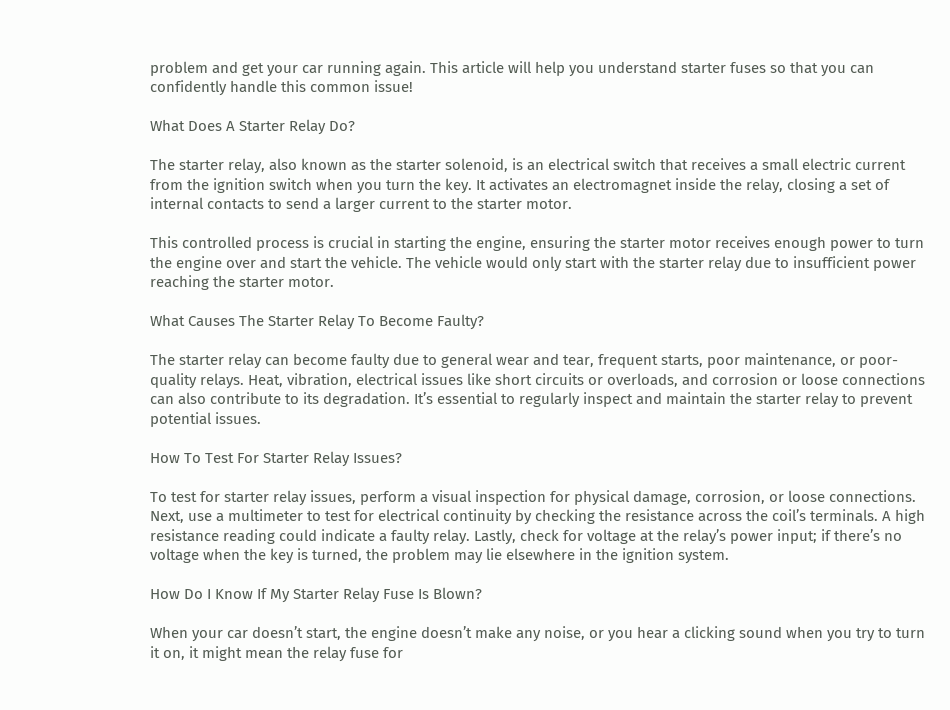problem and get your car running again. This article will help you understand starter fuses so that you can confidently handle this common issue!

What Does A Starter Relay Do?

The starter relay, also known as the starter solenoid, is an electrical switch that receives a small electric current from the ignition switch when you turn the key. It activates an electromagnet inside the relay, closing a set of internal contacts to send a larger current to the starter motor.

This controlled process is crucial in starting the engine, ensuring the starter motor receives enough power to turn the engine over and start the vehicle. The vehicle would only start with the starter relay due to insufficient power reaching the starter motor.

What Causes The Starter Relay To Become Faulty?

The starter relay can become faulty due to general wear and tear, frequent starts, poor maintenance, or poor-quality relays. Heat, vibration, electrical issues like short circuits or overloads, and corrosion or loose connections can also contribute to its degradation. It’s essential to regularly inspect and maintain the starter relay to prevent potential issues.

How To Test For Starter Relay Issues?

To test for starter relay issues, perform a visual inspection for physical damage, corrosion, or loose connections. Next, use a multimeter to test for electrical continuity by checking the resistance across the coil’s terminals. A high resistance reading could indicate a faulty relay. Lastly, check for voltage at the relay’s power input; if there’s no voltage when the key is turned, the problem may lie elsewhere in the ignition system.

How Do I Know If My Starter Relay Fuse Is Blown?

When your car doesn’t start, the engine doesn’t make any noise, or you hear a clicking sound when you try to turn it on, it might mean the relay fuse for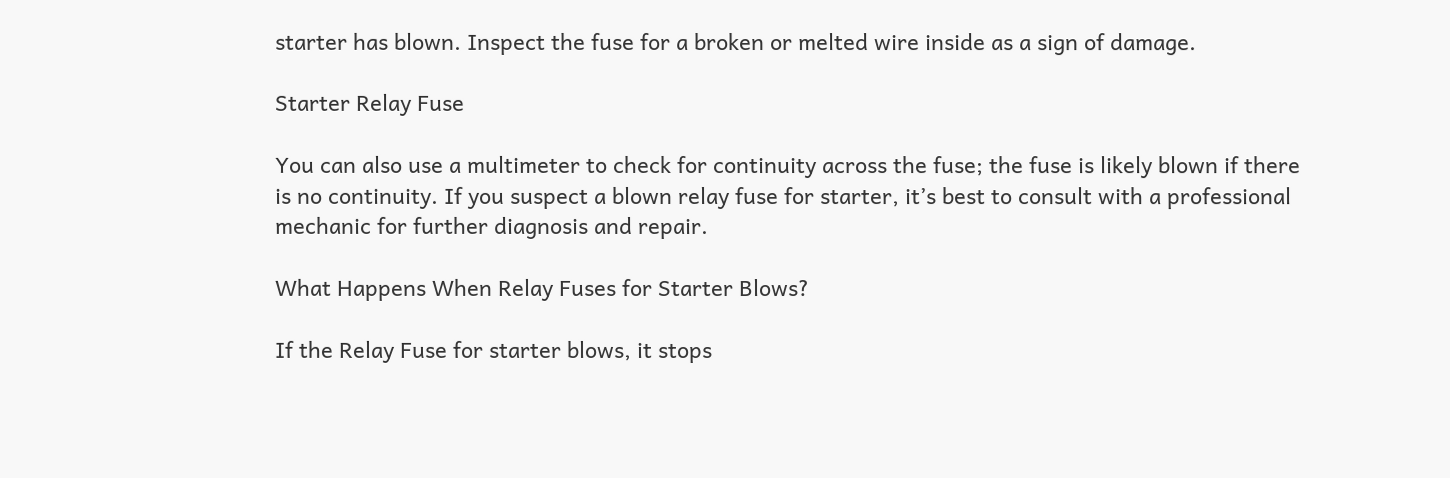starter has blown. Inspect the fuse for a broken or melted wire inside as a sign of damage.

Starter Relay Fuse

You can also use a multimeter to check for continuity across the fuse; the fuse is likely blown if there is no continuity. If you suspect a blown relay fuse for starter, it’s best to consult with a professional mechanic for further diagnosis and repair.

What Happens When Relay Fuses for Starter Blows?

If the Relay Fuse for starter blows, it stops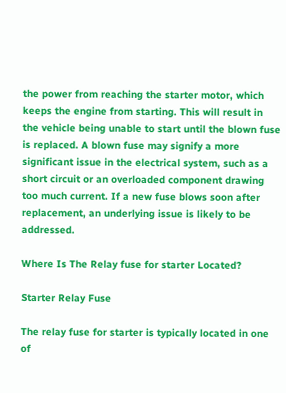the power from reaching the starter motor, which keeps the engine from starting. This will result in the vehicle being unable to start until the blown fuse is replaced. A blown fuse may signify a more significant issue in the electrical system, such as a short circuit or an overloaded component drawing too much current. If a new fuse blows soon after replacement, an underlying issue is likely to be addressed.

Where Is The Relay fuse for starter Located?

Starter Relay Fuse

The relay fuse for starter is typically located in one of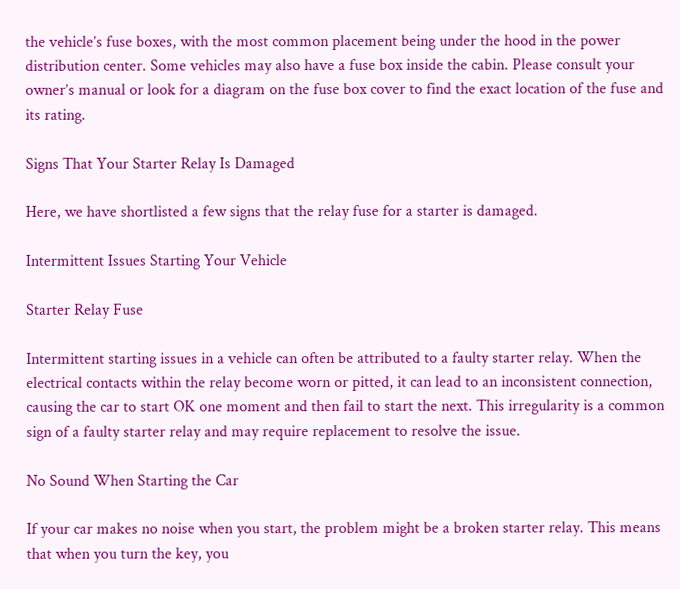the vehicle’s fuse boxes, with the most common placement being under the hood in the power distribution center. Some vehicles may also have a fuse box inside the cabin. Please consult your owner’s manual or look for a diagram on the fuse box cover to find the exact location of the fuse and its rating.

Signs That Your Starter Relay Is Damaged

Here, we have shortlisted a few signs that the relay fuse for a starter is damaged.

Intermittent Issues Starting Your Vehicle

Starter Relay Fuse

Intermittent starting issues in a vehicle can often be attributed to a faulty starter relay. When the electrical contacts within the relay become worn or pitted, it can lead to an inconsistent connection, causing the car to start OK one moment and then fail to start the next. This irregularity is a common sign of a faulty starter relay and may require replacement to resolve the issue.

No Sound When Starting the Car

If your car makes no noise when you start, the problem might be a broken starter relay. This means that when you turn the key, you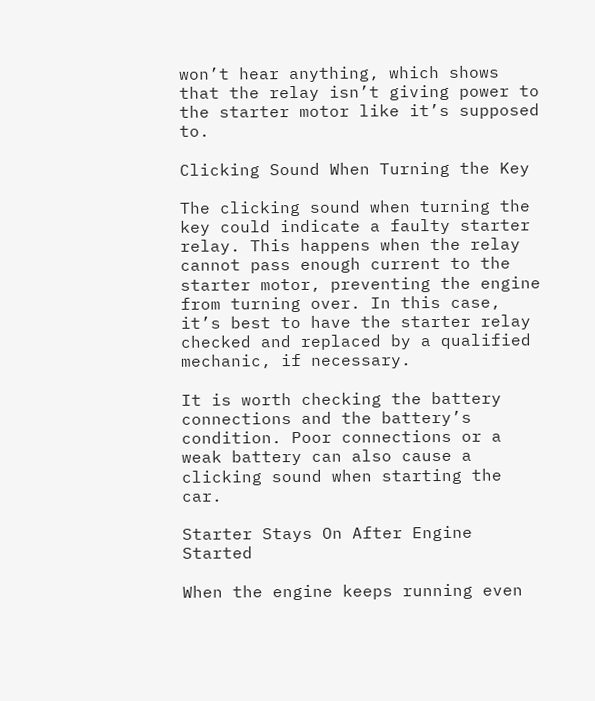won’t hear anything, which shows that the relay isn’t giving power to the starter motor like it’s supposed to.

Clicking Sound When Turning the Key

The clicking sound when turning the key could indicate a faulty starter relay. This happens when the relay cannot pass enough current to the starter motor, preventing the engine from turning over. In this case, it’s best to have the starter relay checked and replaced by a qualified mechanic, if necessary.

It is worth checking the battery connections and the battery’s condition. Poor connections or a weak battery can also cause a clicking sound when starting the car.

Starter Stays On After Engine Started

When the engine keeps running even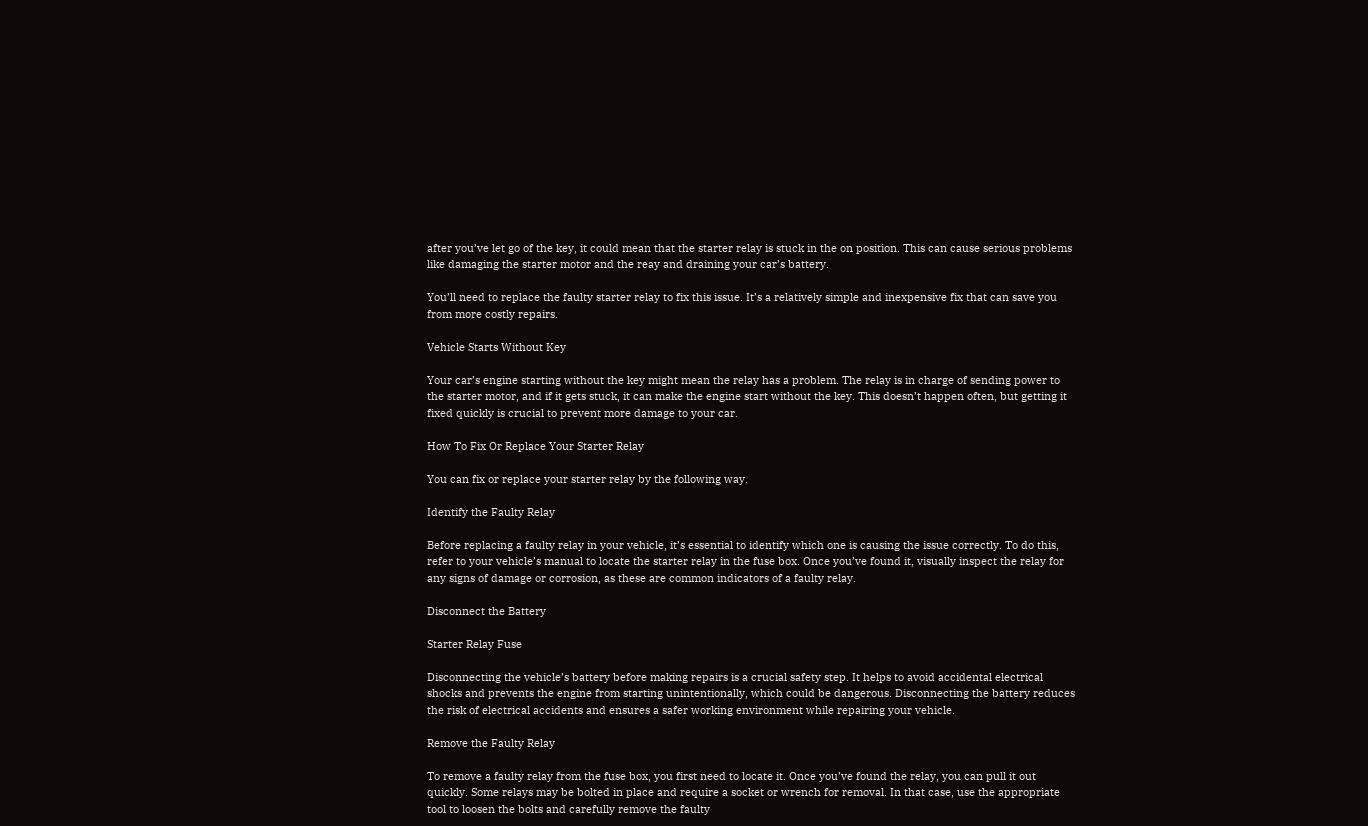after you’ve let go of the key, it could mean that the starter relay is stuck in the on position. This can cause serious problems like damaging the starter motor and the reay and draining your car’s battery.

You’ll need to replace the faulty starter relay to fix this issue. It’s a relatively simple and inexpensive fix that can save you from more costly repairs.

Vehicle Starts Without Key

Your car’s engine starting without the key might mean the relay has a problem. The relay is in charge of sending power to the starter motor, and if it gets stuck, it can make the engine start without the key. This doesn’t happen often, but getting it fixed quickly is crucial to prevent more damage to your car.

How To Fix Or Replace Your Starter Relay

You can fix or replace your starter relay by the following way.

Identify the Faulty Relay

Before replacing a faulty relay in your vehicle, it’s essential to identify which one is causing the issue correctly. To do this, refer to your vehicle’s manual to locate the starter relay in the fuse box. Once you’ve found it, visually inspect the relay for any signs of damage or corrosion, as these are common indicators of a faulty relay.

Disconnect the Battery

Starter Relay Fuse

Disconnecting the vehicle’s battery before making repairs is a crucial safety step. It helps to avoid accidental electrical shocks and prevents the engine from starting unintentionally, which could be dangerous. Disconnecting the battery reduces the risk of electrical accidents and ensures a safer working environment while repairing your vehicle.

Remove the Faulty Relay

To remove a faulty relay from the fuse box, you first need to locate it. Once you’ve found the relay, you can pull it out quickly. Some relays may be bolted in place and require a socket or wrench for removal. In that case, use the appropriate tool to loosen the bolts and carefully remove the faulty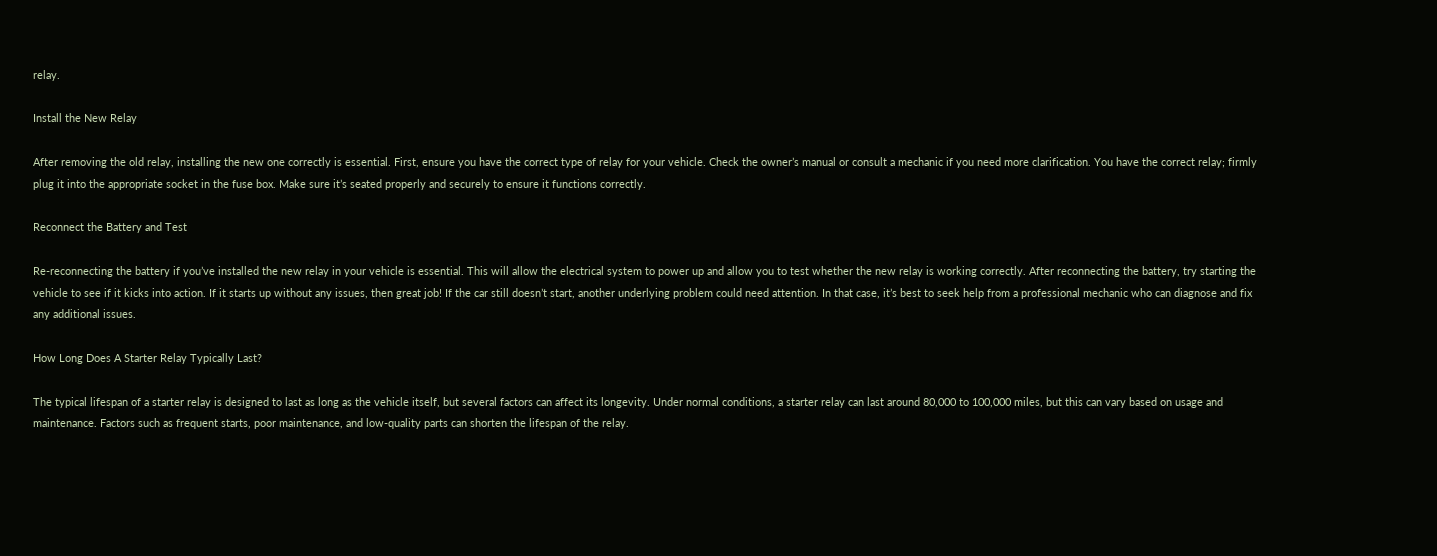relay.

Install the New Relay

After removing the old relay, installing the new one correctly is essential. First, ensure you have the correct type of relay for your vehicle. Check the owner’s manual or consult a mechanic if you need more clarification. You have the correct relay; firmly plug it into the appropriate socket in the fuse box. Make sure it’s seated properly and securely to ensure it functions correctly.

Reconnect the Battery and Test

Re-reconnecting the battery if you’ve installed the new relay in your vehicle is essential. This will allow the electrical system to power up and allow you to test whether the new relay is working correctly. After reconnecting the battery, try starting the vehicle to see if it kicks into action. If it starts up without any issues, then great job! If the car still doesn’t start, another underlying problem could need attention. In that case, it’s best to seek help from a professional mechanic who can diagnose and fix any additional issues.

How Long Does A Starter Relay Typically Last?

The typical lifespan of a starter relay is designed to last as long as the vehicle itself, but several factors can affect its longevity. Under normal conditions, a starter relay can last around 80,000 to 100,000 miles, but this can vary based on usage and maintenance. Factors such as frequent starts, poor maintenance, and low-quality parts can shorten the lifespan of the relay.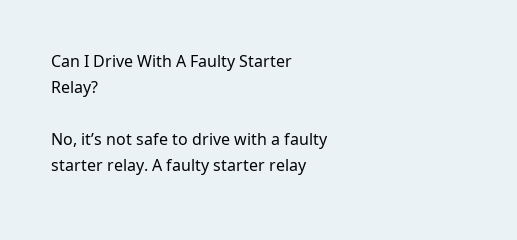Can I Drive With A Faulty Starter Relay?

No, it’s not safe to drive with a faulty starter relay. A faulty starter relay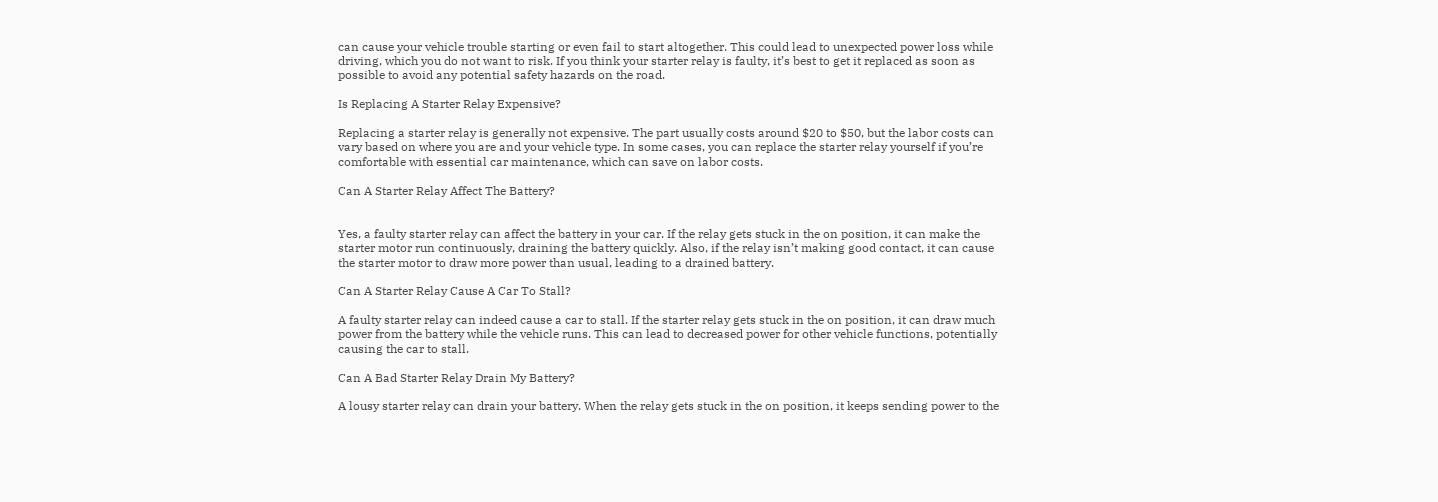can cause your vehicle trouble starting or even fail to start altogether. This could lead to unexpected power loss while driving, which you do not want to risk. If you think your starter relay is faulty, it’s best to get it replaced as soon as possible to avoid any potential safety hazards on the road.

Is Replacing A Starter Relay Expensive?

Replacing a starter relay is generally not expensive. The part usually costs around $20 to $50, but the labor costs can vary based on where you are and your vehicle type. In some cases, you can replace the starter relay yourself if you’re comfortable with essential car maintenance, which can save on labor costs.

Can A Starter Relay Affect The Battery?


Yes, a faulty starter relay can affect the battery in your car. If the relay gets stuck in the on position, it can make the starter motor run continuously, draining the battery quickly. Also, if the relay isn’t making good contact, it can cause the starter motor to draw more power than usual, leading to a drained battery.

Can A Starter Relay Cause A Car To Stall?

A faulty starter relay can indeed cause a car to stall. If the starter relay gets stuck in the on position, it can draw much power from the battery while the vehicle runs. This can lead to decreased power for other vehicle functions, potentially causing the car to stall.

Can A Bad Starter Relay Drain My Battery?

A lousy starter relay can drain your battery. When the relay gets stuck in the on position, it keeps sending power to the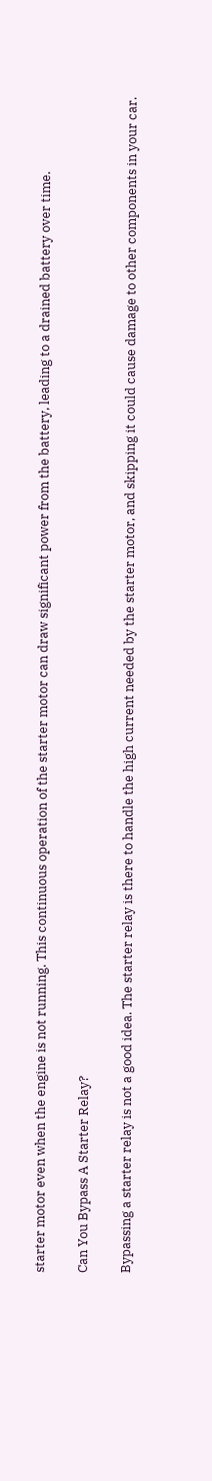starter motor even when the engine is not running. This continuous operation of the starter motor can draw significant power from the battery, leading to a drained battery over time.

Can You Bypass A Starter Relay?

Bypassing a starter relay is not a good idea. The starter relay is there to handle the high current needed by the starter motor, and skipping it could cause damage to other components in your car.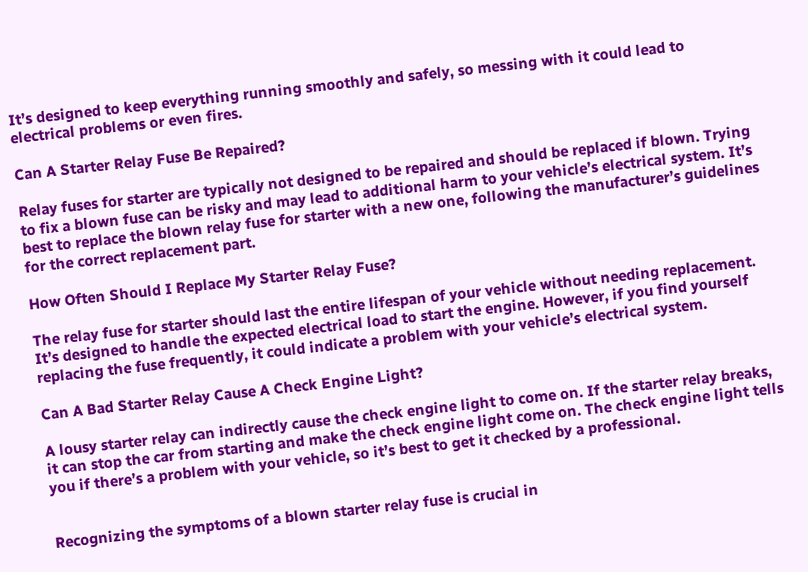It’s designed to keep everything running smoothly and safely, so messing with it could lead to electrical problems or even fires.

Can A Starter Relay Fuse Be Repaired?

Relay fuses for starter are typically not designed to be repaired and should be replaced if blown. Trying to fix a blown fuse can be risky and may lead to additional harm to your vehicle’s electrical system. It’s best to replace the blown relay fuse for starter with a new one, following the manufacturer’s guidelines for the correct replacement part.

How Often Should I Replace My Starter Relay Fuse?

The relay fuse for starter should last the entire lifespan of your vehicle without needing replacement. It’s designed to handle the expected electrical load to start the engine. However, if you find yourself replacing the fuse frequently, it could indicate a problem with your vehicle’s electrical system.

Can A Bad Starter Relay Cause A Check Engine Light?

A lousy starter relay can indirectly cause the check engine light to come on. If the starter relay breaks, it can stop the car from starting and make the check engine light come on. The check engine light tells you if there’s a problem with your vehicle, so it’s best to get it checked by a professional.


Recognizing the symptoms of a blown starter relay fuse is crucial in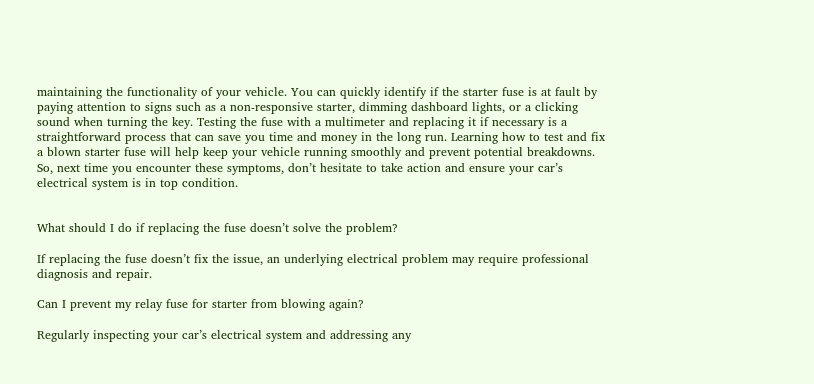maintaining the functionality of your vehicle. You can quickly identify if the starter fuse is at fault by paying attention to signs such as a non-responsive starter, dimming dashboard lights, or a clicking sound when turning the key. Testing the fuse with a multimeter and replacing it if necessary is a straightforward process that can save you time and money in the long run. Learning how to test and fix a blown starter fuse will help keep your vehicle running smoothly and prevent potential breakdowns. So, next time you encounter these symptoms, don’t hesitate to take action and ensure your car’s electrical system is in top condition.


What should I do if replacing the fuse doesn’t solve the problem?

If replacing the fuse doesn’t fix the issue, an underlying electrical problem may require professional diagnosis and repair.

Can I prevent my relay fuse for starter from blowing again?

Regularly inspecting your car’s electrical system and addressing any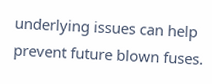underlying issues can help prevent future blown fuses.